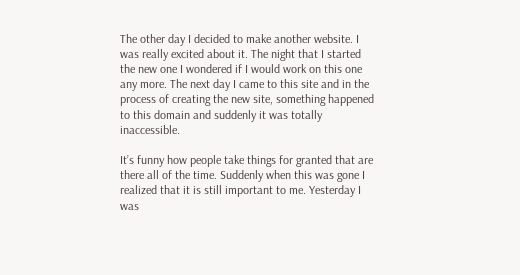The other day I decided to make another website. I was really excited about it. The night that I started the new one I wondered if I would work on this one any more. The next day I came to this site and in the process of creating the new site, something happened to this domain and suddenly it was totally inaccessible.

It’s funny how people take things for granted that are there all of the time. Suddenly when this was gone I realized that it is still important to me. Yesterday I was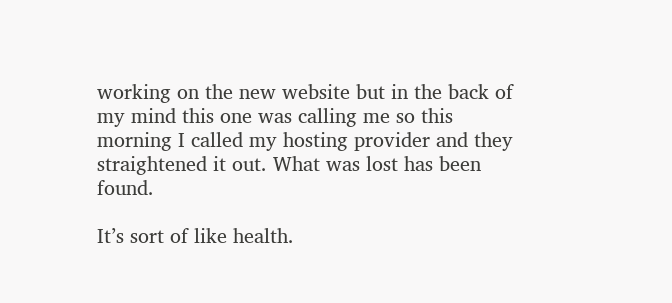working on the new website but in the back of my mind this one was calling me so this morning I called my hosting provider and they straightened it out. What was lost has been found.

It’s sort of like health.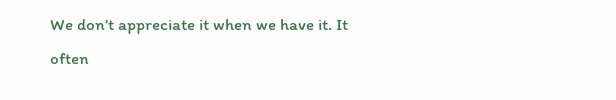We don’t appreciate it when we have it. It often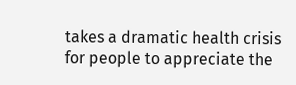takes a dramatic health crisis for people to appreciate the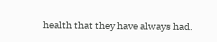health that they have always had.